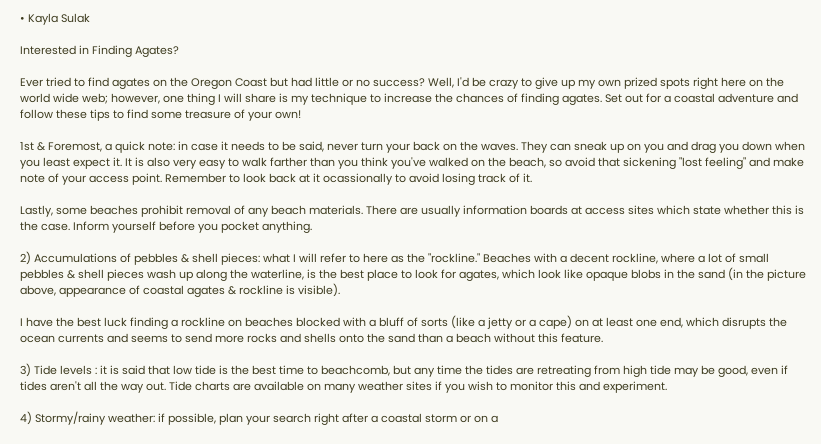• Kayla Sulak

Interested in Finding Agates?

Ever tried to find agates on the Oregon Coast but had little or no success? Well, I'd be crazy to give up my own prized spots right here on the world wide web; however, one thing I will share is my technique to increase the chances of finding agates. Set out for a coastal adventure and follow these tips to find some treasure of your own!

1st & Foremost, a quick note: in case it needs to be said, never turn your back on the waves. They can sneak up on you and drag you down when you least expect it. It is also very easy to walk farther than you think you've walked on the beach, so avoid that sickening "lost feeling" and make note of your access point. Remember to look back at it ocassionally to avoid losing track of it.

Lastly, some beaches prohibit removal of any beach materials. There are usually information boards at access sites which state whether this is the case. Inform yourself before you pocket anything.

2) Accumulations of pebbles & shell pieces: what I will refer to here as the "rockline." Beaches with a decent rockline, where a lot of small pebbles & shell pieces wash up along the waterline, is the best place to look for agates, which look like opaque blobs in the sand (in the picture above, appearance of coastal agates & rockline is visible).

I have the best luck finding a rockline on beaches blocked with a bluff of sorts (like a jetty or a cape) on at least one end, which disrupts the ocean currents and seems to send more rocks and shells onto the sand than a beach without this feature.

3) Tide levels : it is said that low tide is the best time to beachcomb, but any time the tides are retreating from high tide may be good, even if tides aren't all the way out. Tide charts are available on many weather sites if you wish to monitor this and experiment.

4) Stormy/rainy weather: if possible, plan your search right after a coastal storm or on a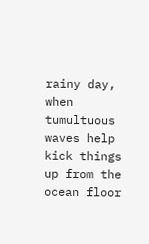rainy day, when tumultuous waves help kick things up from the ocean floor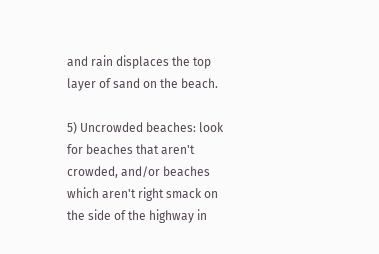and rain displaces the top layer of sand on the beach.

5) Uncrowded beaches: look for beaches that aren't crowded, and/or beaches which aren't right smack on the side of the highway in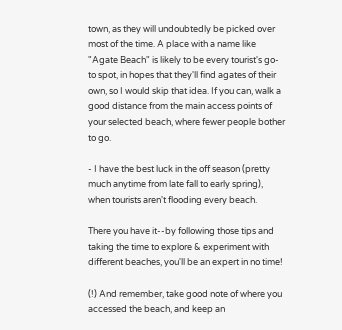town, as they will undoubtedly be picked over most of the time. A place with a name like "Agate Beach" is likely to be every tourist's go-to spot, in hopes that they'll find agates of their own, so I would skip that idea. If you can, walk a good distance from the main access points of your selected beach, where fewer people bother to go.

- I have the best luck in the off season (pretty much anytime from late fall to early spring), when tourists aren't flooding every beach.

There you have it--by following those tips and taking the time to explore & experiment with different beaches, you'll be an expert in no time!

(!) And remember, take good note of where you accessed the beach, and keep an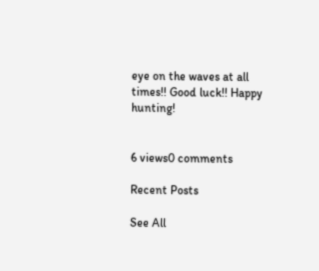eye on the waves at all times!! Good luck!! Happy hunting!


6 views0 comments

Recent Posts

See All